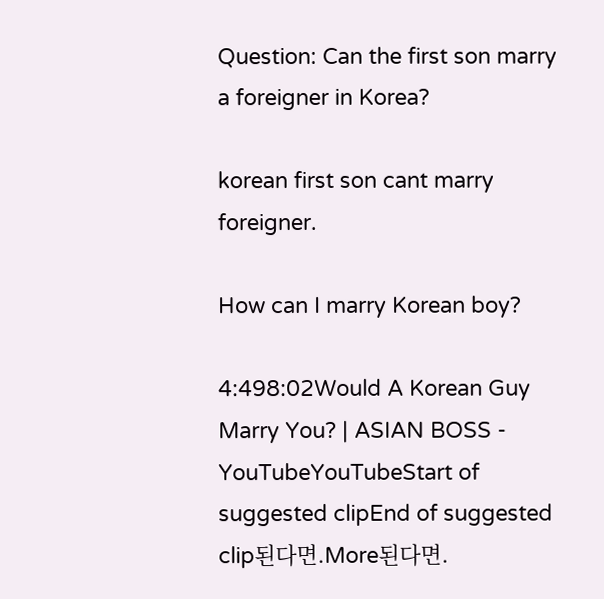Question: Can the first son marry a foreigner in Korea?

korean first son cant marry foreigner.

How can I marry Korean boy?

4:498:02Would A Korean Guy Marry You? | ASIAN BOSS - YouTubeYouTubeStart of suggested clipEnd of suggested clip된다면.More된다면.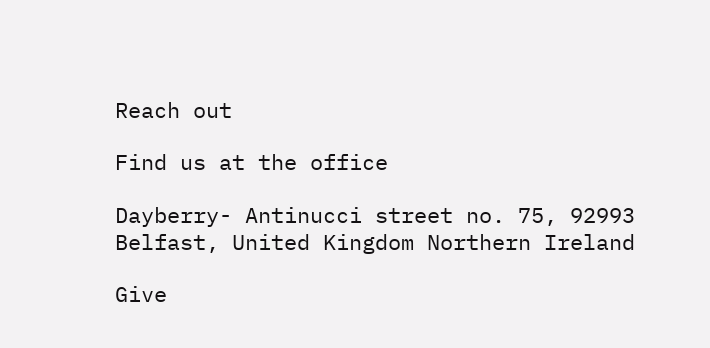Reach out

Find us at the office

Dayberry- Antinucci street no. 75, 92993 Belfast, United Kingdom Northern Ireland

Give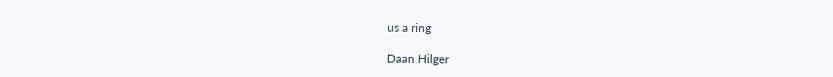us a ring

Daan Hilger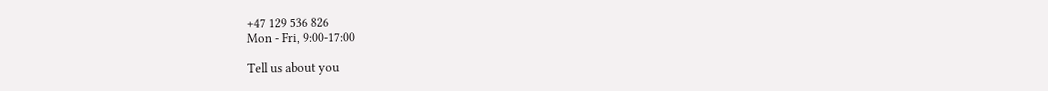+47 129 536 826
Mon - Fri, 9:00-17:00

Tell us about you